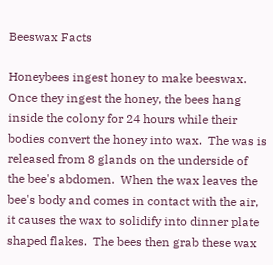Beeswax Facts

Honeybees ingest honey to make beeswax.  Once they ingest the honey, the bees hang inside the colony for 24 hours while their bodies convert the honey into wax.  The was is released from 8 glands on the underside of the bee's abdomen.  When the wax leaves the bee's body and comes in contact with the air, it causes the wax to solidify into dinner plate shaped flakes.  The bees then grab these wax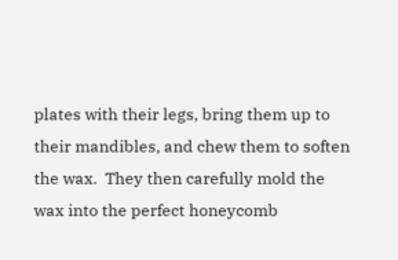plates with their legs, bring them up to their mandibles, and chew them to soften the wax.  They then carefully mold the wax into the perfect honeycomb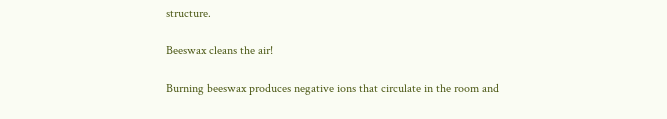structure.

Beeswax cleans the air!

Burning beeswax produces negative ions that circulate in the room and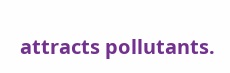attracts pollutants.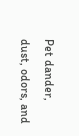Pet dander, dust, odors, and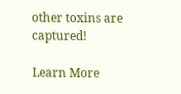other toxins are captured!

Learn More